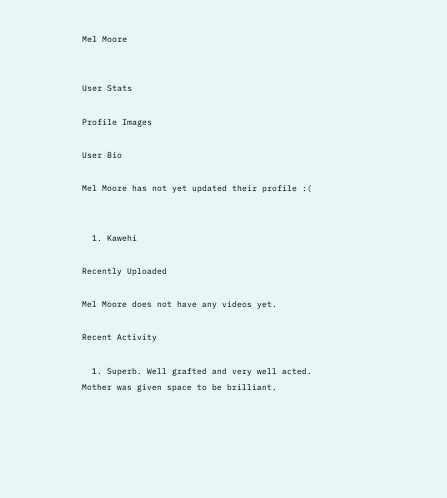Mel Moore


User Stats

Profile Images

User Bio

Mel Moore has not yet updated their profile :(


  1. Kawehi

Recently Uploaded

Mel Moore does not have any videos yet.

Recent Activity

  1. Superb. Well grafted and very well acted. Mother was given space to be brilliant.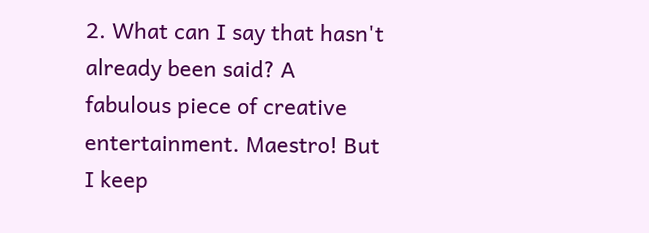2. What can I say that hasn't already been said? A fabulous piece of creative entertainment. Maestro! But I keep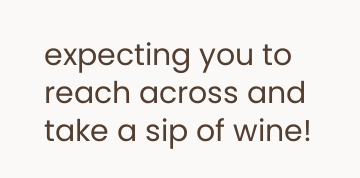expecting you to reach across and take a sip of wine!